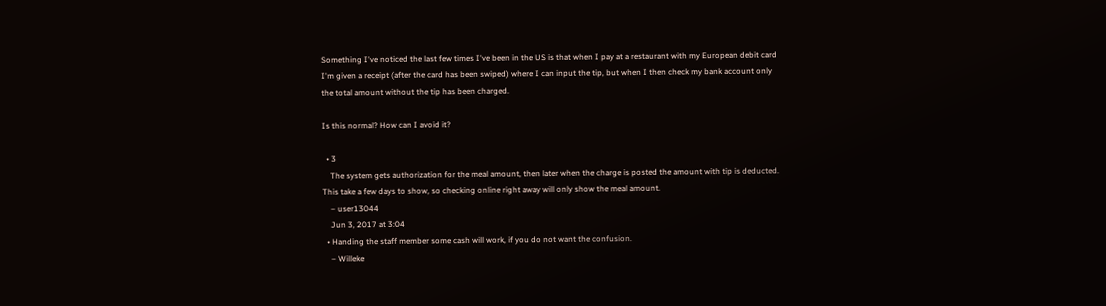Something I've noticed the last few times I've been in the US is that when I pay at a restaurant with my European debit card I'm given a receipt (after the card has been swiped) where I can input the tip, but when I then check my bank account only the total amount without the tip has been charged.

Is this normal? How can I avoid it?

  • 3
    The system gets authorization for the meal amount, then later when the charge is posted the amount with tip is deducted. This take a few days to show, so checking online right away will only show the meal amount.
    – user13044
    Jun 3, 2017 at 3:04
  • Handing the staff member some cash will work, if you do not want the confusion.
    – Willeke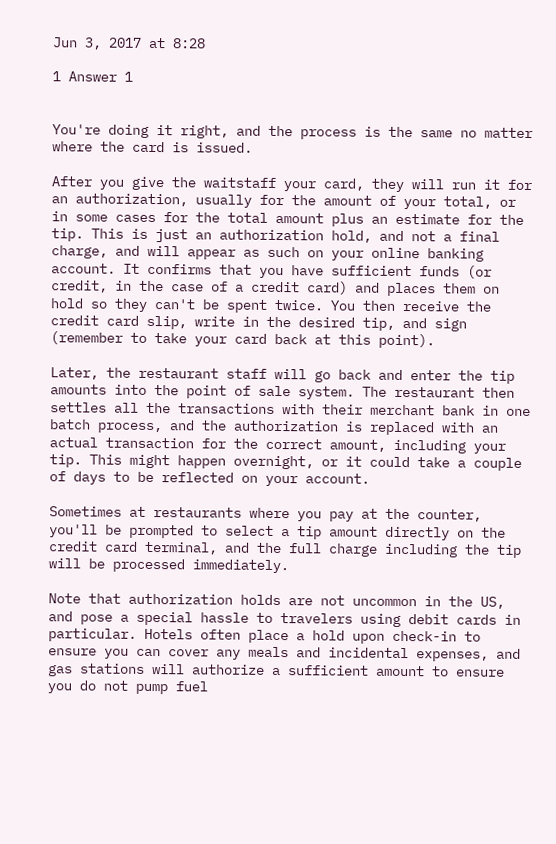Jun 3, 2017 at 8:28

1 Answer 1


You're doing it right, and the process is the same no matter where the card is issued.

After you give the waitstaff your card, they will run it for an authorization, usually for the amount of your total, or in some cases for the total amount plus an estimate for the tip. This is just an authorization hold, and not a final charge, and will appear as such on your online banking account. It confirms that you have sufficient funds (or credit, in the case of a credit card) and places them on hold so they can't be spent twice. You then receive the credit card slip, write in the desired tip, and sign (remember to take your card back at this point).

Later, the restaurant staff will go back and enter the tip amounts into the point of sale system. The restaurant then settles all the transactions with their merchant bank in one batch process, and the authorization is replaced with an actual transaction for the correct amount, including your tip. This might happen overnight, or it could take a couple of days to be reflected on your account.

Sometimes at restaurants where you pay at the counter, you'll be prompted to select a tip amount directly on the credit card terminal, and the full charge including the tip will be processed immediately.

Note that authorization holds are not uncommon in the US, and pose a special hassle to travelers using debit cards in particular. Hotels often place a hold upon check-in to ensure you can cover any meals and incidental expenses, and gas stations will authorize a sufficient amount to ensure you do not pump fuel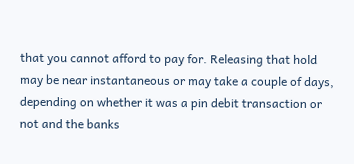that you cannot afford to pay for. Releasing that hold may be near instantaneous or may take a couple of days, depending on whether it was a pin debit transaction or not and the banks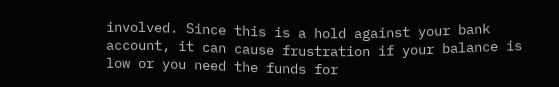involved. Since this is a hold against your bank account, it can cause frustration if your balance is low or you need the funds for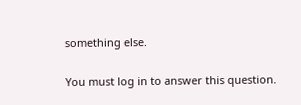something else.

You must log in to answer this question.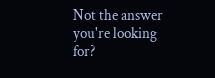Not the answer you're looking for?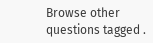Browse other questions tagged .